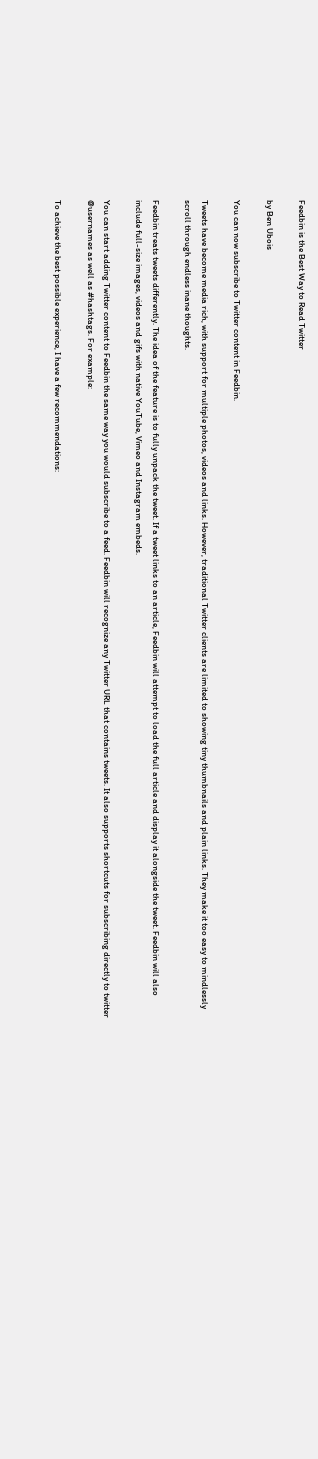Feedbin is the Best Way to Read Twitter

by Ben Ubois

You can now subscribe to Twitter content in Feedbin.

Tweets have become media rich, with support for multiple photos, videos and links. However, traditional Twitter clients are limited to showing tiny thumbnails and plain links. They make it too easy to mindlessly scroll through endless inane thoughts.

Feedbin treats tweets differently. The idea of the feature is to fully unpack the tweet. If a tweet links to an article, Feedbin will attempt to load the full article and display it alongside the tweet. Feedbin will also include full-size images, videos and gifs with native YouTube, Vimeo and Instagram embeds.

You can start adding Twitter content to Feedbin the same way you would subscribe to a feed. Feedbin will recognize any Twitter URL that contains tweets. It also supports shortcuts for subscribing directly to twitter @usernames as well as #hashtags. For example:

To achieve the best possible experience, I have a few recommendations: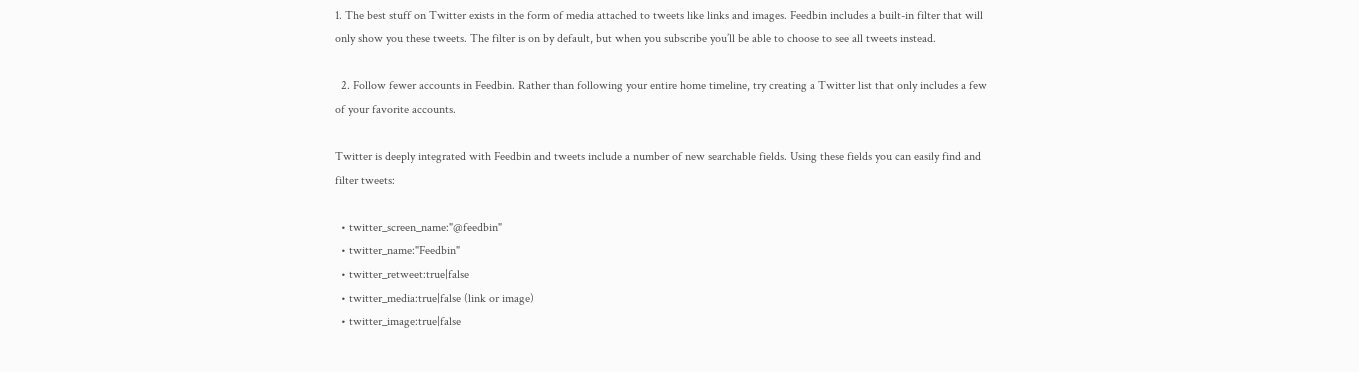1. The best stuff on Twitter exists in the form of media attached to tweets like links and images. Feedbin includes a built-in filter that will only show you these tweets. The filter is on by default, but when you subscribe you’ll be able to choose to see all tweets instead.

  2. Follow fewer accounts in Feedbin. Rather than following your entire home timeline, try creating a Twitter list that only includes a few of your favorite accounts.

Twitter is deeply integrated with Feedbin and tweets include a number of new searchable fields. Using these fields you can easily find and filter tweets:

  • twitter_screen_name:"@feedbin"
  • twitter_name:"Feedbin"
  • twitter_retweet:true|false
  • twitter_media:true|false (link or image)
  • twitter_image:true|false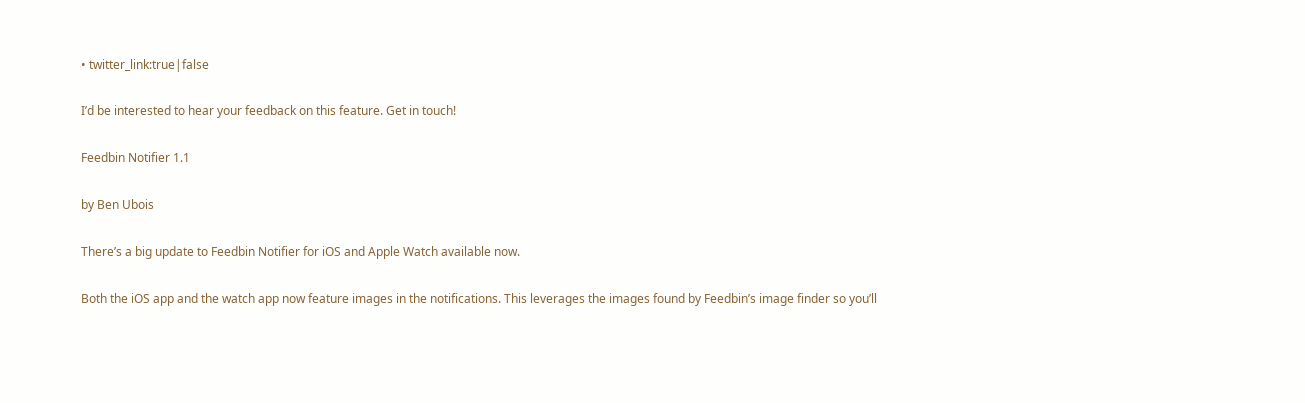• twitter_link:true|false

I’d be interested to hear your feedback on this feature. Get in touch!

Feedbin Notifier 1.1

by Ben Ubois

There’s a big update to Feedbin Notifier for iOS and Apple Watch available now.

Both the iOS app and the watch app now feature images in the notifications. This leverages the images found by Feedbin’s image finder so you’ll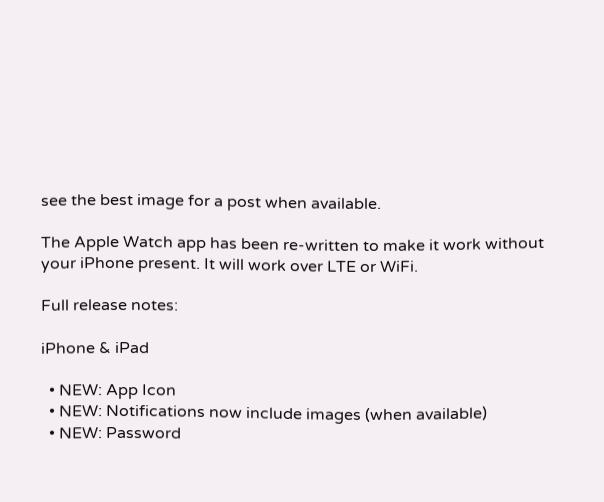see the best image for a post when available.

The Apple Watch app has been re-written to make it work without your iPhone present. It will work over LTE or WiFi.

Full release notes:

iPhone & iPad

  • NEW: App Icon
  • NEW: Notifications now include images (when available)
  • NEW: Password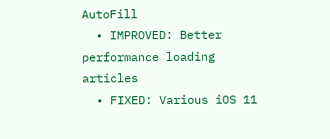AutoFill
  • IMPROVED: Better performance loading articles
  • FIXED: Various iOS 11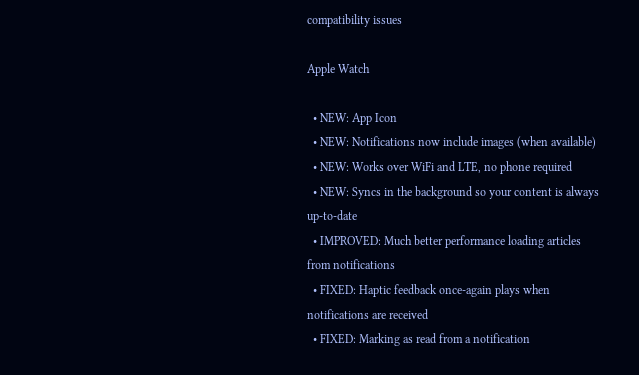compatibility issues

Apple Watch

  • NEW: App Icon
  • NEW: Notifications now include images (when available)
  • NEW: Works over WiFi and LTE, no phone required
  • NEW: Syncs in the background so your content is always up-to-date
  • IMPROVED: Much better performance loading articles from notifications
  • FIXED: Haptic feedback once-again plays when notifications are received
  • FIXED: Marking as read from a notification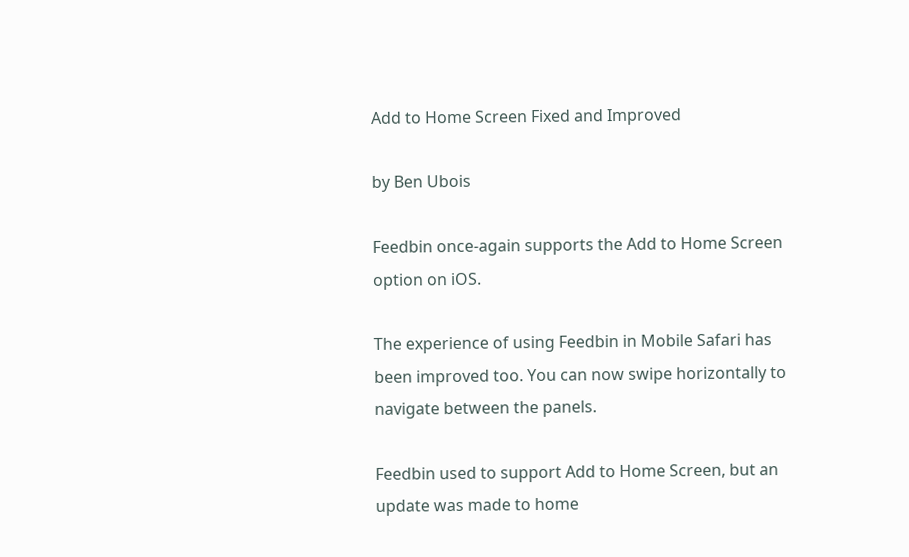Add to Home Screen Fixed and Improved

by Ben Ubois

Feedbin once-again supports the Add to Home Screen option on iOS.

The experience of using Feedbin in Mobile Safari has been improved too. You can now swipe horizontally to navigate between the panels.

Feedbin used to support Add to Home Screen, but an update was made to home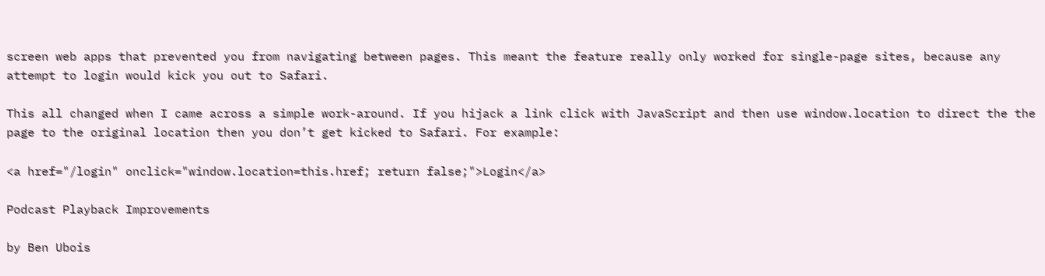screen web apps that prevented you from navigating between pages. This meant the feature really only worked for single-page sites, because any attempt to login would kick you out to Safari.

This all changed when I came across a simple work-around. If you hijack a link click with JavaScript and then use window.location to direct the the page to the original location then you don’t get kicked to Safari. For example:

<a href="/login" onclick="window.location=this.href; return false;">Login</a>

Podcast Playback Improvements

by Ben Ubois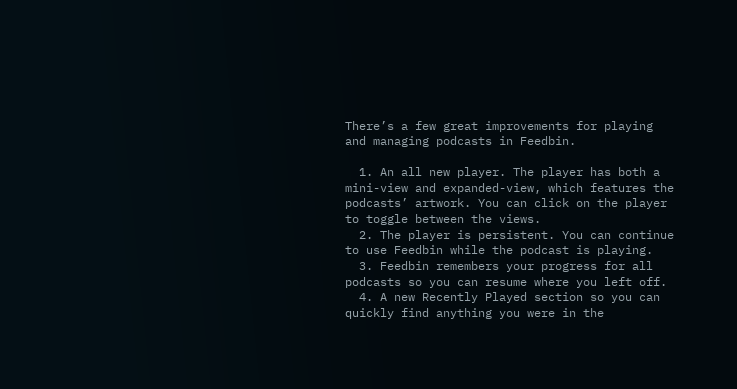There’s a few great improvements for playing and managing podcasts in Feedbin.

  1. An all new player. The player has both a mini-view and expanded-view, which features the podcasts’ artwork. You can click on the player to toggle between the views.
  2. The player is persistent. You can continue to use Feedbin while the podcast is playing.
  3. Feedbin remembers your progress for all podcasts so you can resume where you left off.
  4. A new Recently Played section so you can quickly find anything you were in the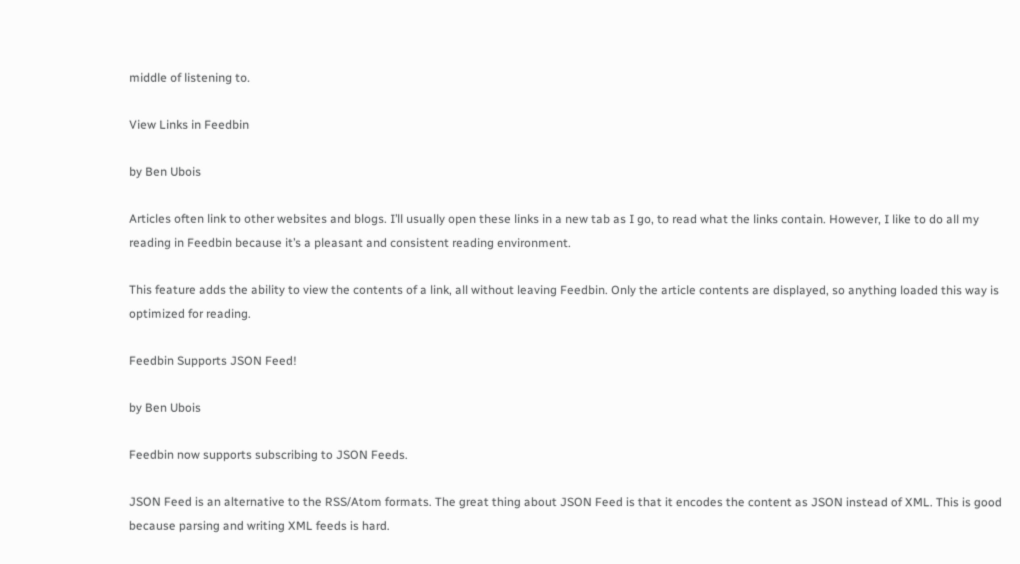middle of listening to.

View Links in Feedbin

by Ben Ubois

Articles often link to other websites and blogs. I’ll usually open these links in a new tab as I go, to read what the links contain. However, I like to do all my reading in Feedbin because it’s a pleasant and consistent reading environment.

This feature adds the ability to view the contents of a link, all without leaving Feedbin. Only the article contents are displayed, so anything loaded this way is optimized for reading.

Feedbin Supports JSON Feed!

by Ben Ubois

Feedbin now supports subscribing to JSON Feeds.

JSON Feed is an alternative to the RSS/Atom formats. The great thing about JSON Feed is that it encodes the content as JSON instead of XML. This is good because parsing and writing XML feeds is hard.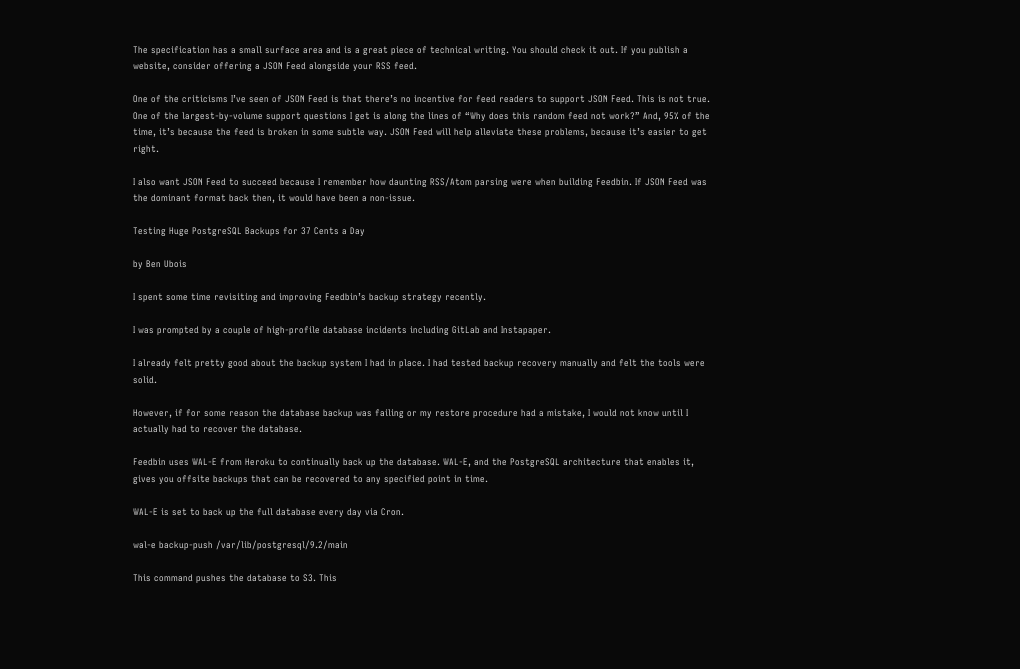The specification has a small surface area and is a great piece of technical writing. You should check it out. If you publish a website, consider offering a JSON Feed alongside your RSS feed.

One of the criticisms I’ve seen of JSON Feed is that there’s no incentive for feed readers to support JSON Feed. This is not true. One of the largest-by-volume support questions I get is along the lines of “Why does this random feed not work?” And, 95% of the time, it’s because the feed is broken in some subtle way. JSON Feed will help alleviate these problems, because it’s easier to get right.

I also want JSON Feed to succeed because I remember how daunting RSS/Atom parsing were when building Feedbin. If JSON Feed was the dominant format back then, it would have been a non-issue.

Testing Huge PostgreSQL Backups for 37 Cents a Day

by Ben Ubois

I spent some time revisiting and improving Feedbin’s backup strategy recently.

I was prompted by a couple of high-profile database incidents including GitLab and Instapaper.

I already felt pretty good about the backup system I had in place. I had tested backup recovery manually and felt the tools were solid.

However, if for some reason the database backup was failing or my restore procedure had a mistake, I would not know until I actually had to recover the database.

Feedbin uses WAL-E from Heroku to continually back up the database. WAL-E, and the PostgreSQL architecture that enables it, gives you offsite backups that can be recovered to any specified point in time.

WAL-E is set to back up the full database every day via Cron.

wal-e backup-push /var/lib/postgresql/9.2/main

This command pushes the database to S3. This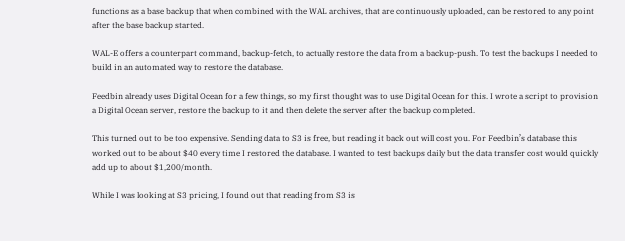functions as a base backup that when combined with the WAL archives, that are continuously uploaded, can be restored to any point after the base backup started.

WAL-E offers a counterpart command, backup-fetch, to actually restore the data from a backup-push. To test the backups I needed to build in an automated way to restore the database.

Feedbin already uses Digital Ocean for a few things, so my first thought was to use Digital Ocean for this. I wrote a script to provision a Digital Ocean server, restore the backup to it and then delete the server after the backup completed.

This turned out to be too expensive. Sending data to S3 is free, but reading it back out will cost you. For Feedbin’s database this worked out to be about $40 every time I restored the database. I wanted to test backups daily but the data transfer cost would quickly add up to about $1,200/month.

While I was looking at S3 pricing, I found out that reading from S3 is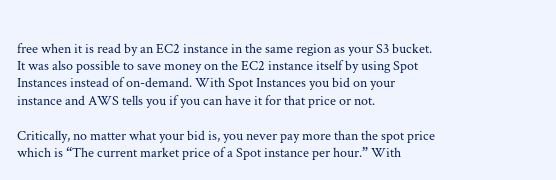free when it is read by an EC2 instance in the same region as your S3 bucket. It was also possible to save money on the EC2 instance itself by using Spot Instances instead of on-demand. With Spot Instances you bid on your instance and AWS tells you if you can have it for that price or not.

Critically, no matter what your bid is, you never pay more than the spot price which is “The current market price of a Spot instance per hour.” With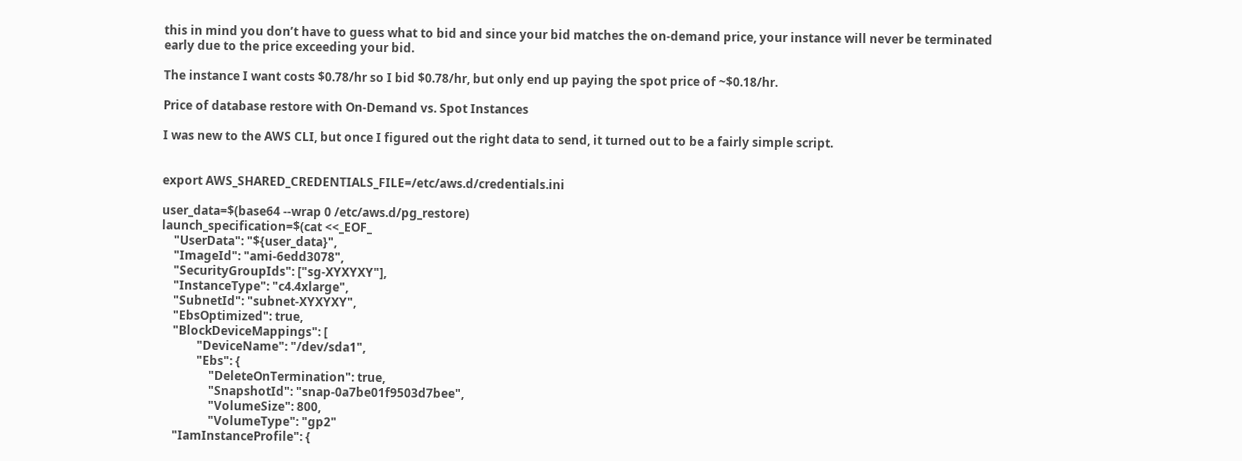this in mind you don’t have to guess what to bid and since your bid matches the on-demand price, your instance will never be terminated early due to the price exceeding your bid.

The instance I want costs $0.78/hr so I bid $0.78/hr, but only end up paying the spot price of ~$0.18/hr.

Price of database restore with On-Demand vs. Spot Instances

I was new to the AWS CLI, but once I figured out the right data to send, it turned out to be a fairly simple script.


export AWS_SHARED_CREDENTIALS_FILE=/etc/aws.d/credentials.ini

user_data=$(base64 --wrap 0 /etc/aws.d/pg_restore)
launch_specification=$(cat <<_EOF_
    "UserData": "${user_data}",
    "ImageId": "ami-6edd3078",
    "SecurityGroupIds": ["sg-XYXYXY"],
    "InstanceType": "c4.4xlarge",
    "SubnetId": "subnet-XYXYXY",
    "EbsOptimized": true,
    "BlockDeviceMappings": [
            "DeviceName": "/dev/sda1",
            "Ebs": {
                "DeleteOnTermination": true,
                "SnapshotId": "snap-0a7be01f9503d7bee",
                "VolumeSize": 800,
                "VolumeType": "gp2"
    "IamInstanceProfile": {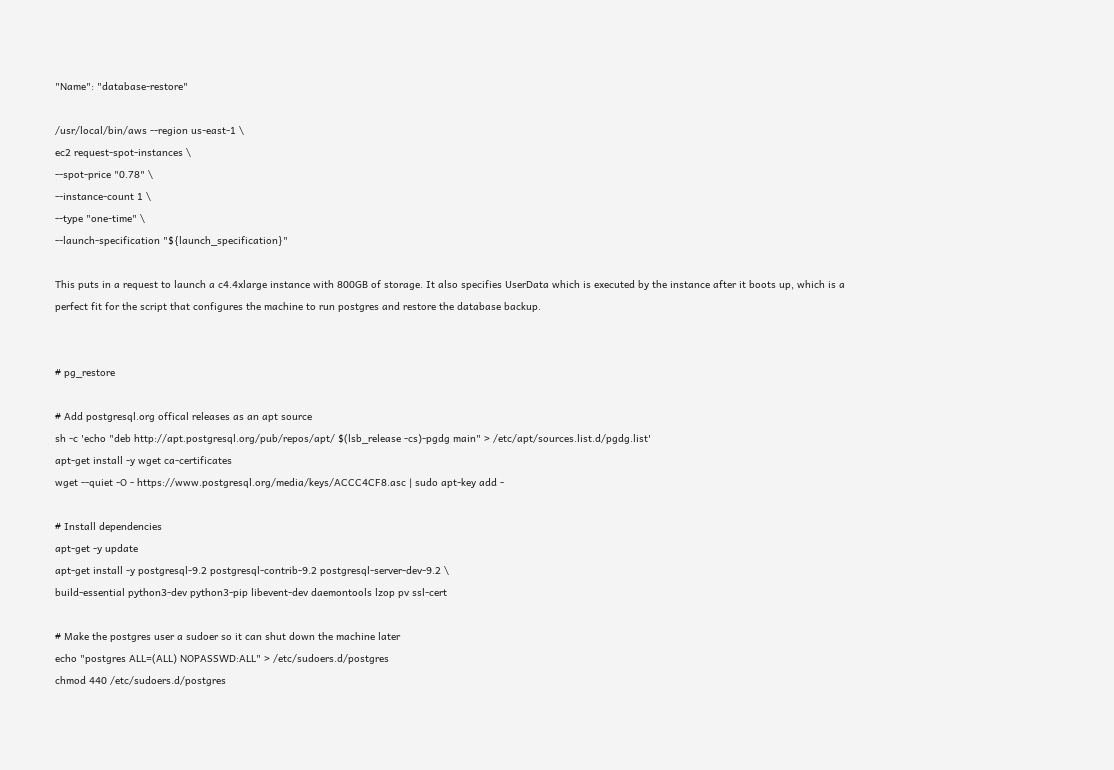"Name": "database-restore"

/usr/local/bin/aws --region us-east-1 \
ec2 request-spot-instances \
--spot-price "0.78" \
--instance-count 1 \
--type "one-time" \
--launch-specification "${launch_specification}"

This puts in a request to launch a c4.4xlarge instance with 800GB of storage. It also specifies UserData which is executed by the instance after it boots up, which is a perfect fit for the script that configures the machine to run postgres and restore the database backup.


# pg_restore

# Add postgresql.org offical releases as an apt source
sh -c 'echo "deb http://apt.postgresql.org/pub/repos/apt/ $(lsb_release -cs)-pgdg main" > /etc/apt/sources.list.d/pgdg.list'
apt-get install -y wget ca-certificates
wget --quiet -O - https://www.postgresql.org/media/keys/ACCC4CF8.asc | sudo apt-key add -

# Install dependencies
apt-get -y update
apt-get install -y postgresql-9.2 postgresql-contrib-9.2 postgresql-server-dev-9.2 \
build-essential python3-dev python3-pip libevent-dev daemontools lzop pv ssl-cert

# Make the postgres user a sudoer so it can shut down the machine later
echo "postgres ALL=(ALL) NOPASSWD:ALL" > /etc/sudoers.d/postgres
chmod 440 /etc/sudoers.d/postgres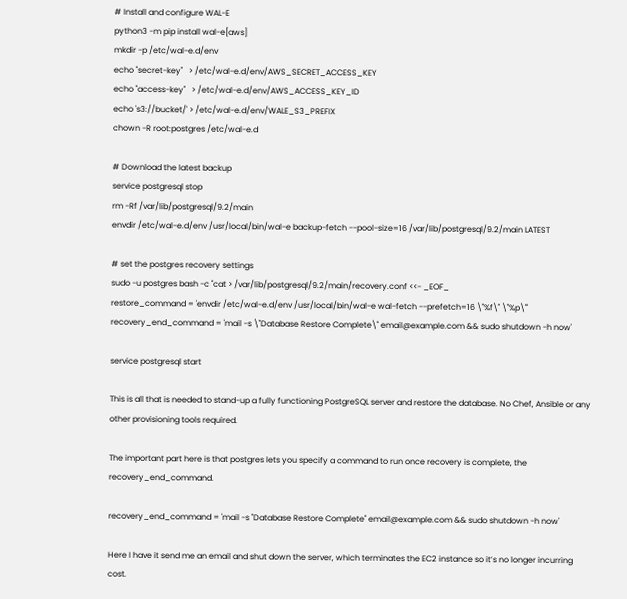# Install and configure WAL-E
python3 -m pip install wal-e[aws]
mkdir -p /etc/wal-e.d/env
echo "secret-key"   > /etc/wal-e.d/env/AWS_SECRET_ACCESS_KEY
echo "access-key"   > /etc/wal-e.d/env/AWS_ACCESS_KEY_ID
echo 's3://bucket/' > /etc/wal-e.d/env/WALE_S3_PREFIX
chown -R root:postgres /etc/wal-e.d

# Download the latest backup
service postgresql stop
rm -Rf /var/lib/postgresql/9.2/main
envdir /etc/wal-e.d/env /usr/local/bin/wal-e backup-fetch --pool-size=16 /var/lib/postgresql/9.2/main LATEST

# set the postgres recovery settings
sudo -u postgres bash -c "cat > /var/lib/postgresql/9.2/main/recovery.conf <<- _EOF_
restore_command = 'envdir /etc/wal-e.d/env /usr/local/bin/wal-e wal-fetch --prefetch=16 \"%f\" \"%p\"'
recovery_end_command = 'mail -s \"Database Restore Complete\" email@example.com && sudo shutdown -h now'

service postgresql start

This is all that is needed to stand-up a fully functioning PostgreSQL server and restore the database. No Chef, Ansible or any other provisioning tools required.

The important part here is that postgres lets you specify a command to run once recovery is complete, the recovery_end_command.

recovery_end_command = 'mail -s "Database Restore Complete" email@example.com && sudo shutdown -h now'

Here I have it send me an email and shut down the server, which terminates the EC2 instance so it’s no longer incurring cost.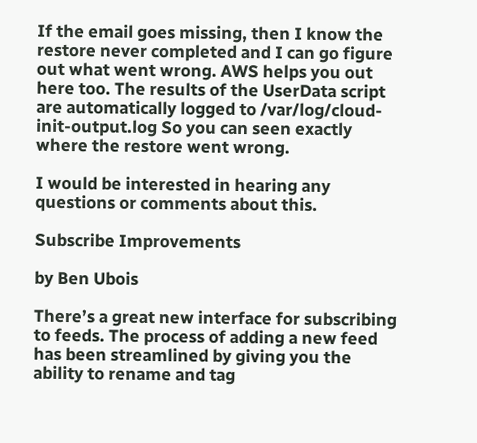If the email goes missing, then I know the restore never completed and I can go figure out what went wrong. AWS helps you out here too. The results of the UserData script are automatically logged to /var/log/cloud-init-output.log So you can seen exactly where the restore went wrong.

I would be interested in hearing any questions or comments about this.

Subscribe Improvements

by Ben Ubois

There’s a great new interface for subscribing to feeds. The process of adding a new feed has been streamlined by giving you the ability to rename and tag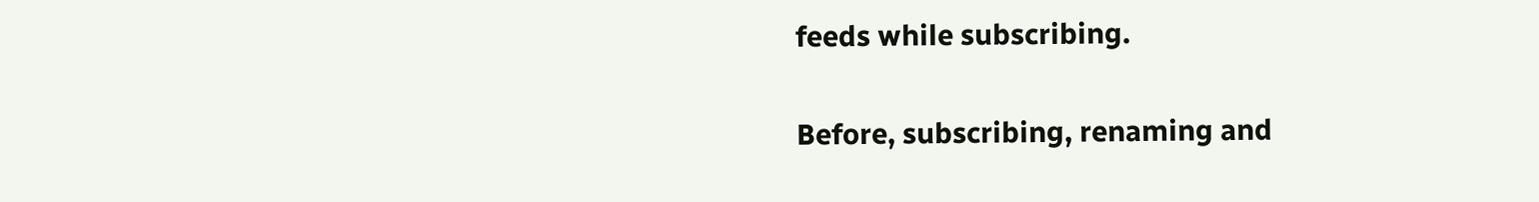feeds while subscribing.

Before, subscribing, renaming and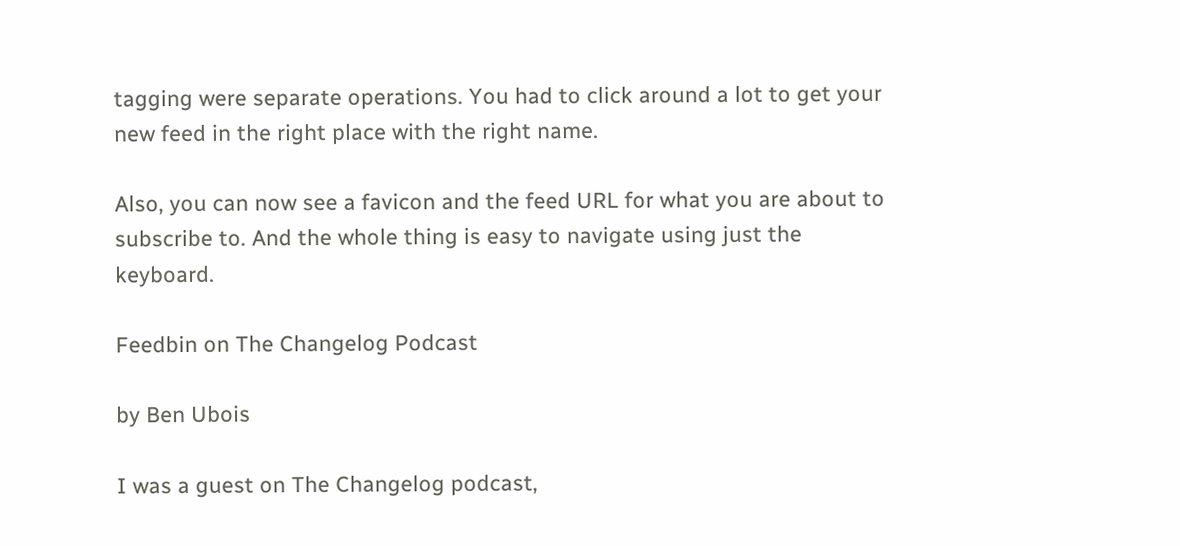tagging were separate operations. You had to click around a lot to get your new feed in the right place with the right name.

Also, you can now see a favicon and the feed URL for what you are about to subscribe to. And the whole thing is easy to navigate using just the keyboard.

Feedbin on The Changelog Podcast

by Ben Ubois

I was a guest on The Changelog podcast,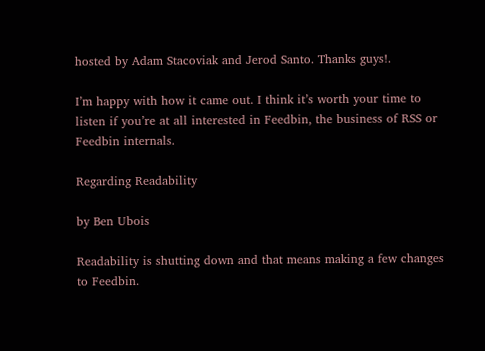hosted by Adam Stacoviak and Jerod Santo. Thanks guys!.

I’m happy with how it came out. I think it’s worth your time to listen if you’re at all interested in Feedbin, the business of RSS or Feedbin internals.

Regarding Readability

by Ben Ubois

Readability is shutting down and that means making a few changes to Feedbin.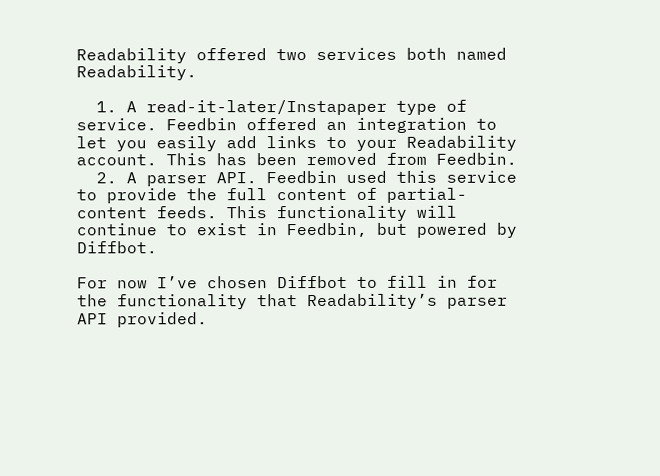Readability offered two services both named Readability.

  1. A read-it-later/Instapaper type of service. Feedbin offered an integration to let you easily add links to your Readability account. This has been removed from Feedbin.
  2. A parser API. Feedbin used this service to provide the full content of partial-content feeds. This functionality will continue to exist in Feedbin, but powered by Diffbot.

For now I’ve chosen Diffbot to fill in for the functionality that Readability’s parser API provided.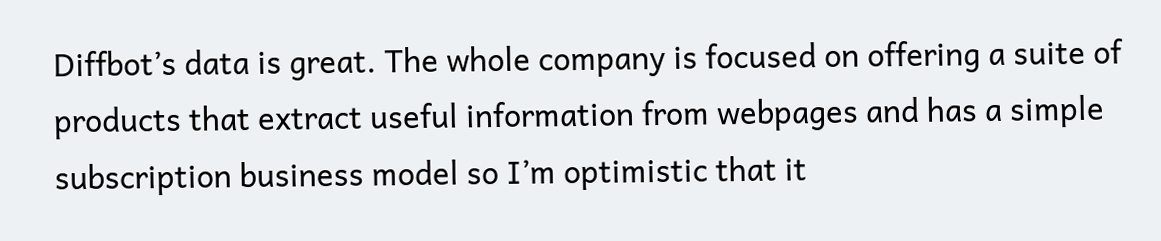Diffbot’s data is great. The whole company is focused on offering a suite of products that extract useful information from webpages and has a simple subscription business model so I’m optimistic that it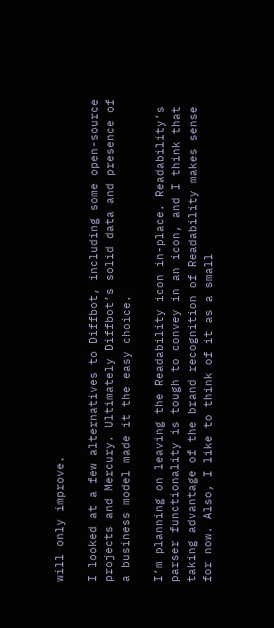will only improve.

I looked at a few alternatives to Diffbot, including some open-source projects and Mercury. Ultimately Diffbot’s solid data and presence of a business model made it the easy choice.

I’m planning on leaving the Readability icon in-place. Readability’s parser functionality is tough to convey in an icon, and I think that taking advantage of the brand recognition of Readability makes sense for now. Also, I like to think of it as a small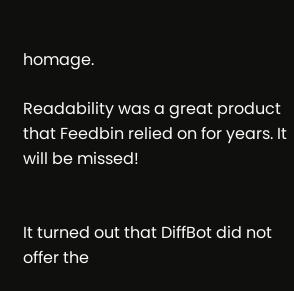homage.

Readability was a great product that Feedbin relied on for years. It will be missed!


It turned out that DiffBot did not offer the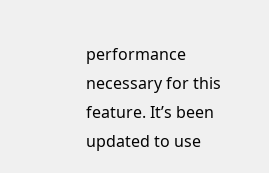performance necessary for this feature. It’s been updated to use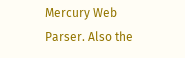Mercury Web Parser. Also the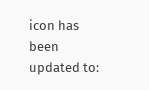icon has been updated to: